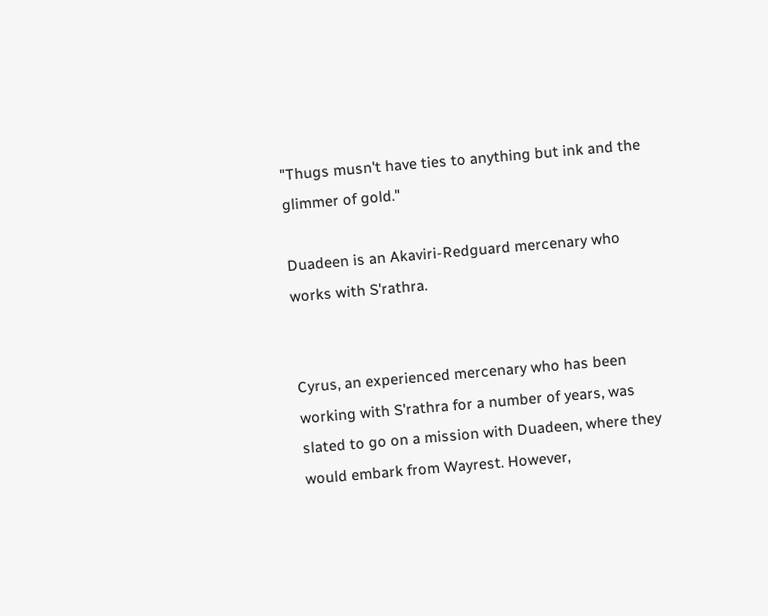"Thugs musn't have ties to anything but ink and the glimmer of gold."

Duadeen is an Akaviri-Redguard mercenary who works with S'rathra.


Cyrus, an experienced mercenary who has been working with S'rathra for a number of years, was slated to go on a mission with Duadeen, where they would embark from Wayrest. However,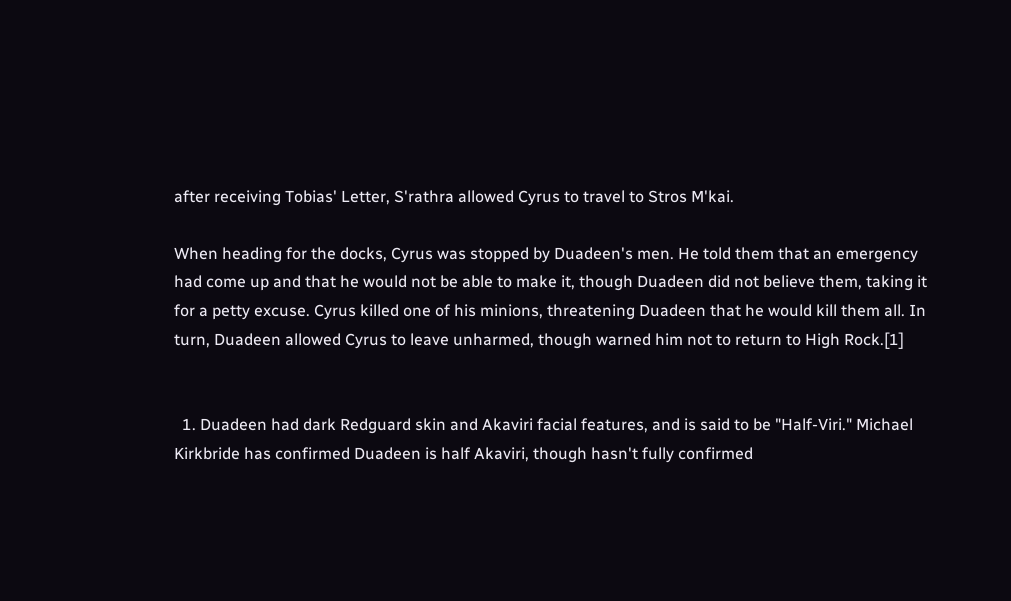after receiving Tobias' Letter, S'rathra allowed Cyrus to travel to Stros M'kai.

When heading for the docks, Cyrus was stopped by Duadeen's men. He told them that an emergency had come up and that he would not be able to make it, though Duadeen did not believe them, taking it for a petty excuse. Cyrus killed one of his minions, threatening Duadeen that he would kill them all. In turn, Duadeen allowed Cyrus to leave unharmed, though warned him not to return to High Rock.[1]


  1. Duadeen had dark Redguard skin and Akaviri facial features, and is said to be "Half-Viri." Michael Kirkbride has confirmed Duadeen is half Akaviri, though hasn't fully confirmed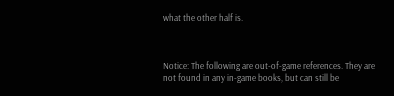what the other half is.



Notice: The following are out-of-game references. They are not found in any in-game books, but can still be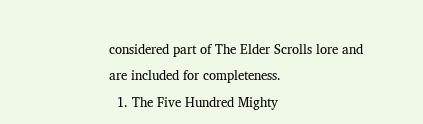considered part of The Elder Scrolls lore and are included for completeness.
  1. The Five Hundred Mighty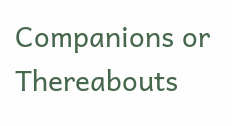Companions or Thereabouts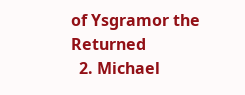of Ysgramor the Returned
  2. Michael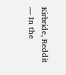Kirbride, Reddit ― In the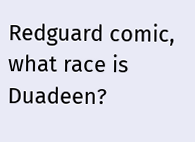Redguard comic, what race is Duadeen?